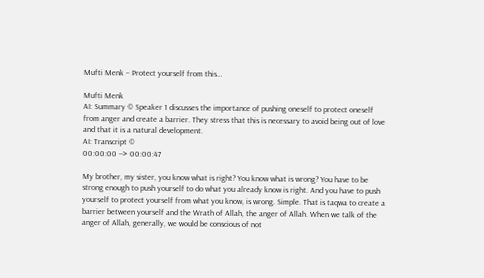Mufti Menk – Protect yourself from this…

Mufti Menk
AI: Summary © Speaker 1 discusses the importance of pushing oneself to protect oneself from anger and create a barrier. They stress that this is necessary to avoid being out of love and that it is a natural development.
AI: Transcript ©
00:00:00 --> 00:00:47

My brother, my sister, you know what is right? You know what is wrong? You have to be strong enough to push yourself to do what you already know is right. And you have to push yourself to protect yourself from what you know, is wrong. Simple. That is taqwa to create a barrier between yourself and the Wrath of Allah, the anger of Allah. When we talk of the anger of Allah, generally, we would be conscious of not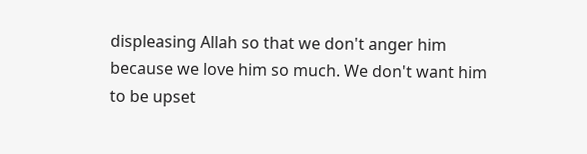displeasing Allah so that we don't anger him because we love him so much. We don't want him to be upset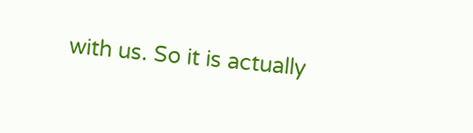with us. So it is actually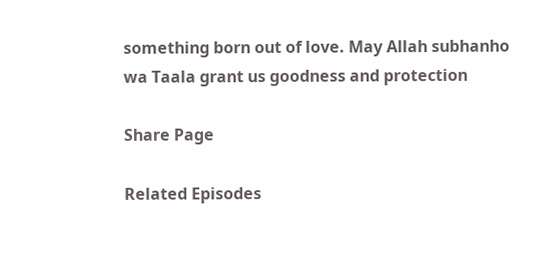something born out of love. May Allah subhanho wa Taala grant us goodness and protection

Share Page

Related Episodes